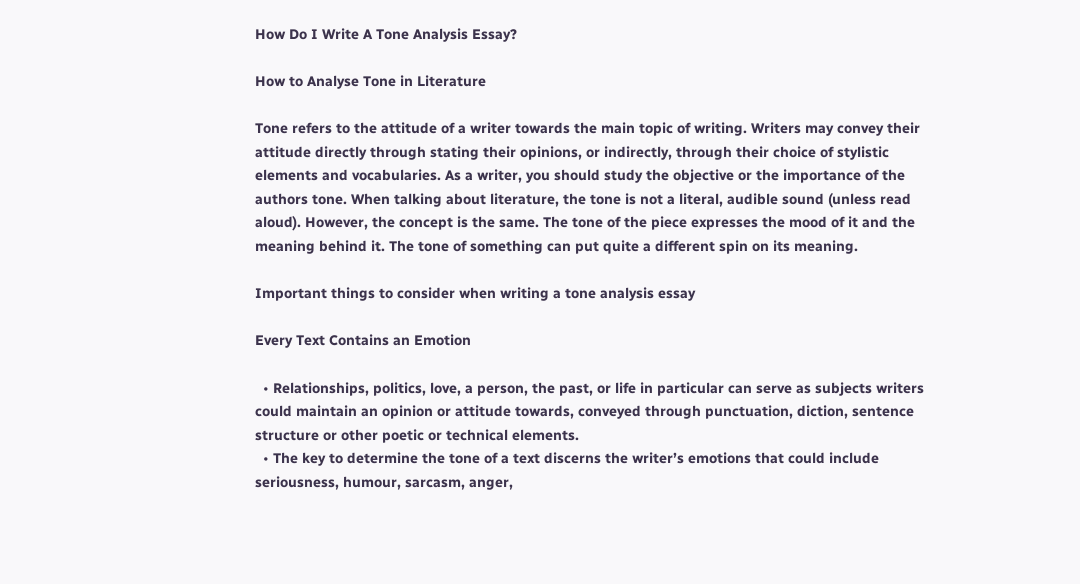How Do I Write A Tone Analysis Essay?

How to Analyse Tone in Literature

Tone refers to the attitude of a writer towards the main topic of writing. Writers may convey their attitude directly through stating their opinions, or indirectly, through their choice of stylistic elements and vocabularies. As a writer, you should study the objective or the importance of the authors tone. When talking about literature, the tone is not a literal, audible sound (unless read aloud). However, the concept is the same. The tone of the piece expresses the mood of it and the meaning behind it. The tone of something can put quite a different spin on its meaning.

Important things to consider when writing a tone analysis essay

Every Text Contains an Emotion

  • Relationships, politics, love, a person, the past, or life in particular can serve as subjects writers could maintain an opinion or attitude towards, conveyed through punctuation, diction, sentence structure or other poetic or technical elements.
  • The key to determine the tone of a text discerns the writer’s emotions that could include seriousness, humour, sarcasm, anger,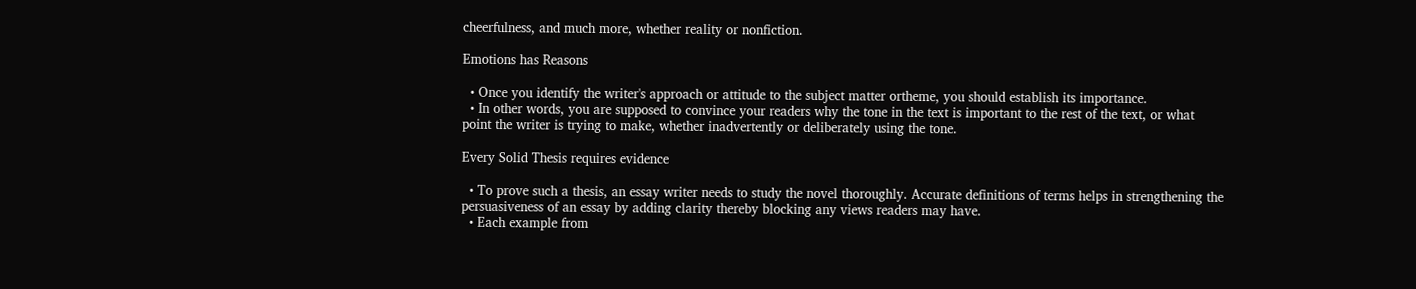cheerfulness, and much more, whether reality or nonfiction.

Emotions has Reasons

  • Once you identify the writer's approach or attitude to the subject matter ortheme, you should establish its importance.
  • In other words, you are supposed to convince your readers why the tone in the text is important to the rest of the text, or what point the writer is trying to make, whether inadvertently or deliberately using the tone.

Every Solid Thesis requires evidence

  • To prove such a thesis, an essay writer needs to study the novel thoroughly. Accurate definitions of terms helps in strengthening the persuasiveness of an essay by adding clarity thereby blocking any views readers may have.
  • Each example from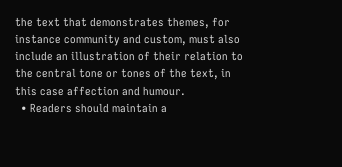the text that demonstrates themes, for instance community and custom, must also include an illustration of their relation to the central tone or tones of the text, in this case affection and humour.
  • Readers should maintain a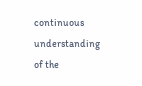continuous understanding of the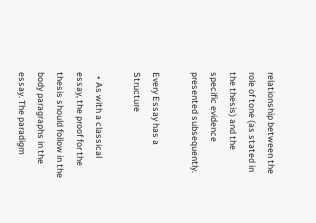relationship between the role of tone (as stated in the thesis) and the specific evidence presented subsequently.

Every Essay has a Structure

  • As with a classical essay, the proof for the thesis should follow in the body paragraphs in the essay. The paradigm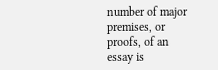number of major premises, or proofs, of an essay is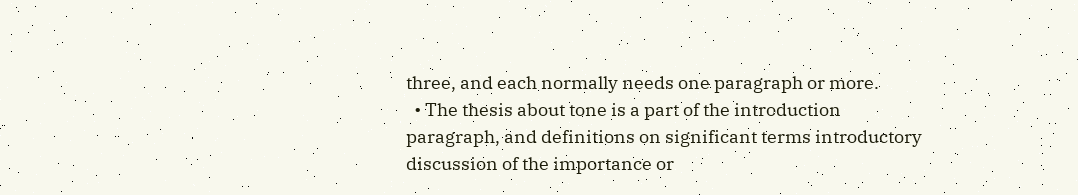three, and each normally needs one paragraph or more.
  • The thesis about tone is a part of the introduction paragraph, and definitions on significant terms introductory discussion of the importance or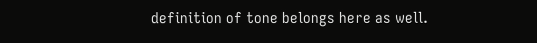definition of tone belongs here as well.